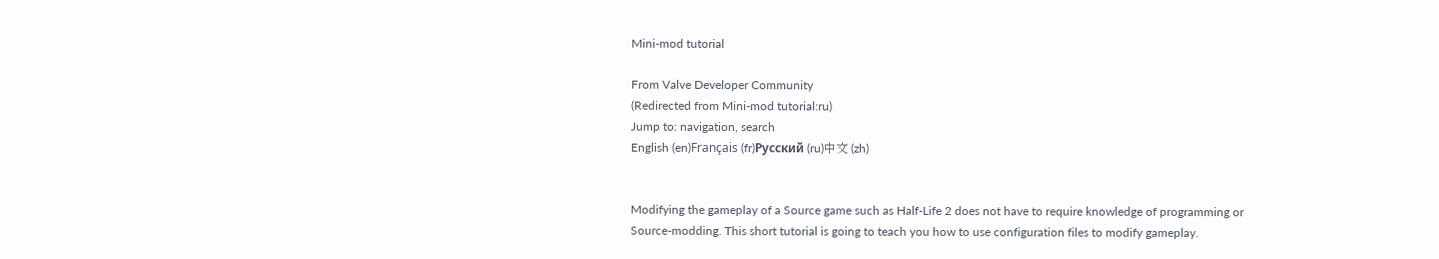Mini-mod tutorial

From Valve Developer Community
(Redirected from Mini-mod tutorial:ru)
Jump to: navigation, search
English (en)Français (fr)Русский (ru)中文 (zh)


Modifying the gameplay of a Source game such as Half-Life 2 does not have to require knowledge of programming or Source-modding. This short tutorial is going to teach you how to use configuration files to modify gameplay.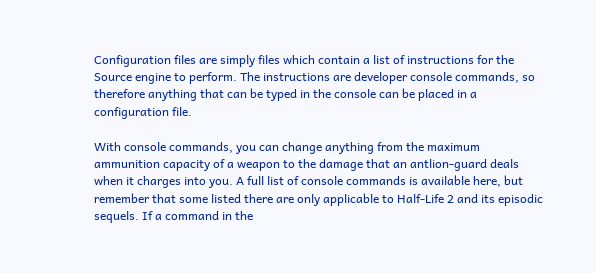Configuration files are simply files which contain a list of instructions for the Source engine to perform. The instructions are developer console commands, so therefore anything that can be typed in the console can be placed in a configuration file.

With console commands, you can change anything from the maximum ammunition capacity of a weapon to the damage that an antlion-guard deals when it charges into you. A full list of console commands is available here, but remember that some listed there are only applicable to Half-Life 2 and its episodic sequels. If a command in the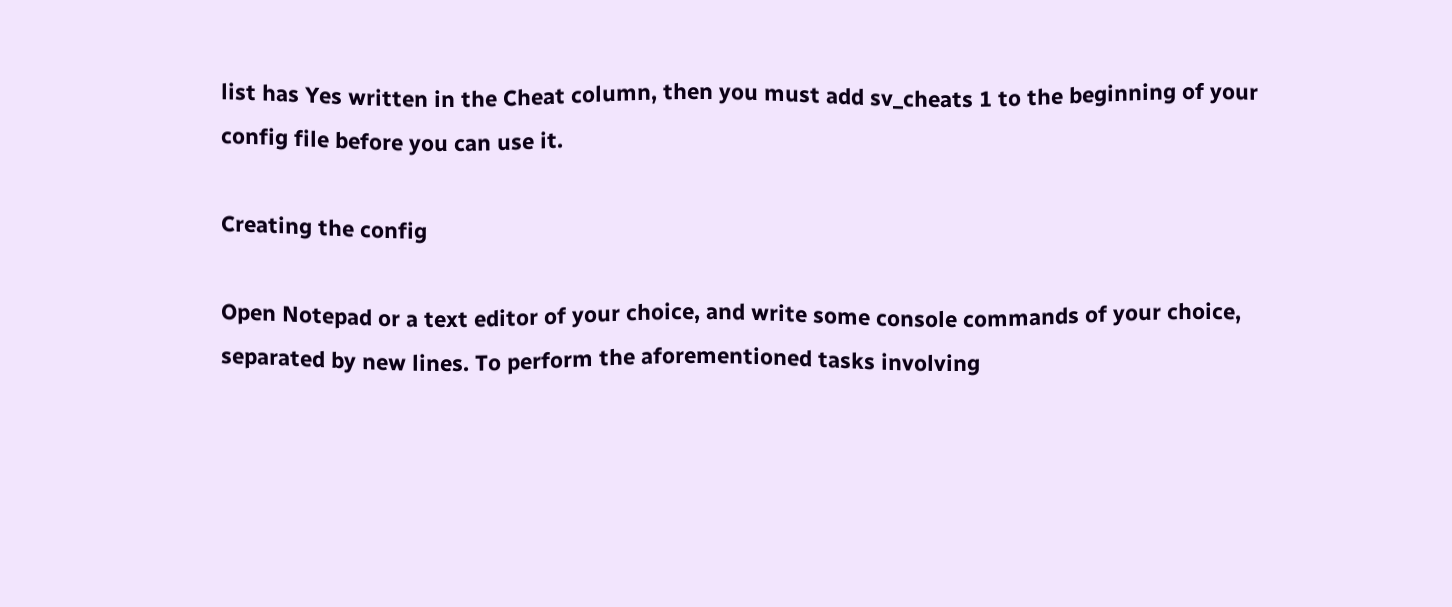list has Yes written in the Cheat column, then you must add sv_cheats 1 to the beginning of your config file before you can use it.

Creating the config

Open Notepad or a text editor of your choice, and write some console commands of your choice, separated by new lines. To perform the aforementioned tasks involving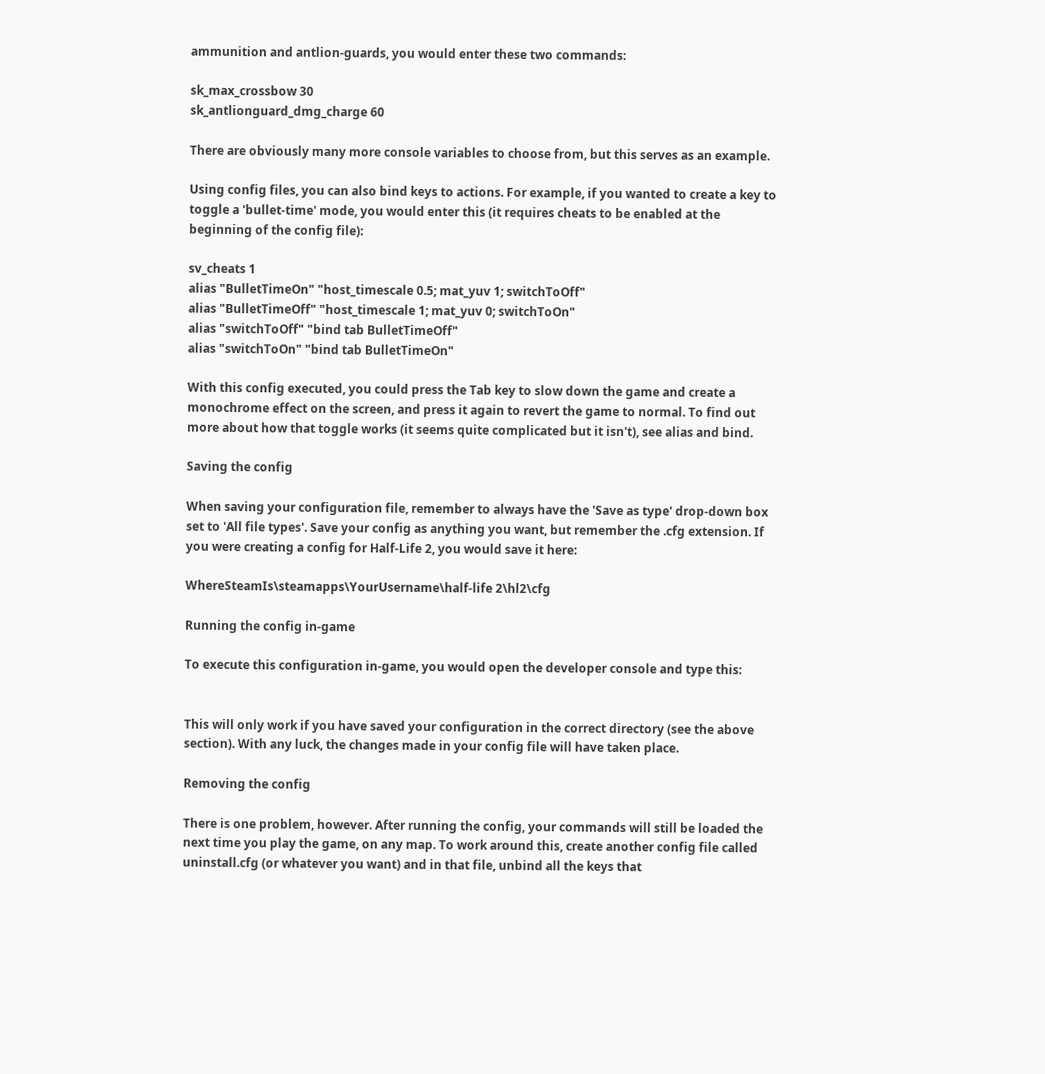ammunition and antlion-guards, you would enter these two commands:

sk_max_crossbow 30
sk_antlionguard_dmg_charge 60

There are obviously many more console variables to choose from, but this serves as an example.

Using config files, you can also bind keys to actions. For example, if you wanted to create a key to toggle a 'bullet-time' mode, you would enter this (it requires cheats to be enabled at the beginning of the config file):

sv_cheats 1
alias "BulletTimeOn" "host_timescale 0.5; mat_yuv 1; switchToOff"
alias "BulletTimeOff" "host_timescale 1; mat_yuv 0; switchToOn"
alias "switchToOff" "bind tab BulletTimeOff"
alias "switchToOn" "bind tab BulletTimeOn"

With this config executed, you could press the Tab key to slow down the game and create a monochrome effect on the screen, and press it again to revert the game to normal. To find out more about how that toggle works (it seems quite complicated but it isn't), see alias and bind.

Saving the config

When saving your configuration file, remember to always have the 'Save as type' drop-down box set to 'All file types'. Save your config as anything you want, but remember the .cfg extension. If you were creating a config for Half-Life 2, you would save it here:

WhereSteamIs\steamapps\YourUsername\half-life 2\hl2\cfg

Running the config in-game

To execute this configuration in-game, you would open the developer console and type this:


This will only work if you have saved your configuration in the correct directory (see the above section). With any luck, the changes made in your config file will have taken place.

Removing the config

There is one problem, however. After running the config, your commands will still be loaded the next time you play the game, on any map. To work around this, create another config file called uninstall.cfg (or whatever you want) and in that file, unbind all the keys that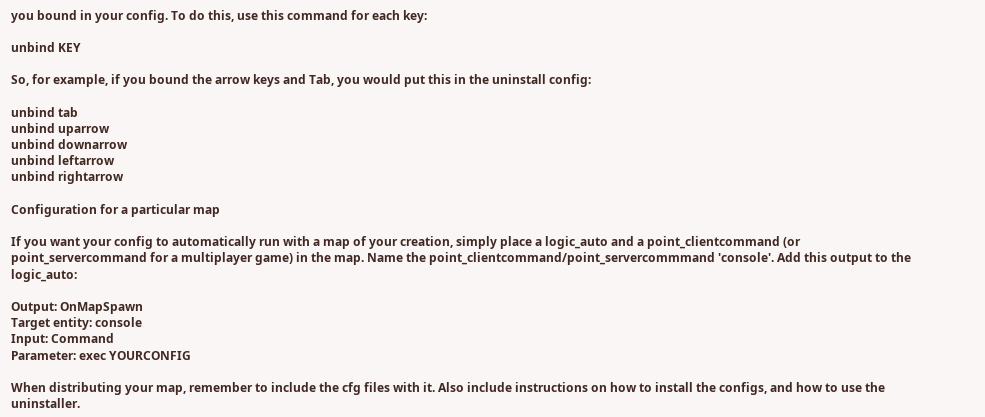you bound in your config. To do this, use this command for each key:

unbind KEY

So, for example, if you bound the arrow keys and Tab, you would put this in the uninstall config:

unbind tab
unbind uparrow
unbind downarrow
unbind leftarrow
unbind rightarrow

Configuration for a particular map

If you want your config to automatically run with a map of your creation, simply place a logic_auto and a point_clientcommand (or point_servercommand for a multiplayer game) in the map. Name the point_clientcommand/point_servercommmand 'console'. Add this output to the logic_auto:

Output: OnMapSpawn
Target entity: console
Input: Command
Parameter: exec YOURCONFIG

When distributing your map, remember to include the cfg files with it. Also include instructions on how to install the configs, and how to use the uninstaller.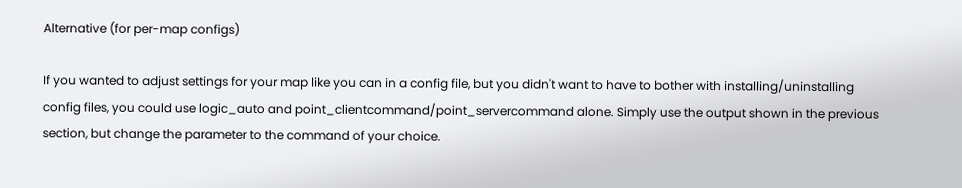Alternative (for per-map configs)

If you wanted to adjust settings for your map like you can in a config file, but you didn't want to have to bother with installing/uninstalling config files, you could use logic_auto and point_clientcommand/point_servercommand alone. Simply use the output shown in the previous section, but change the parameter to the command of your choice.